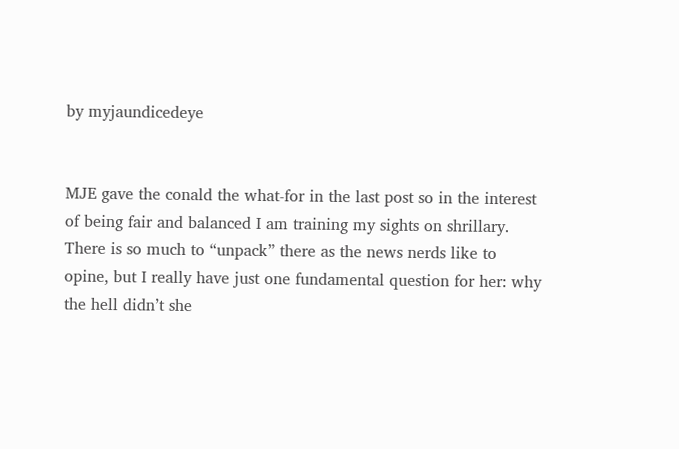by myjaundicedeye


MJE gave the conald the what-for in the last post so in the interest of being fair and balanced I am training my sights on shrillary. There is so much to “unpack” there as the news nerds like to opine, but I really have just one fundamental question for her: why the hell didn’t she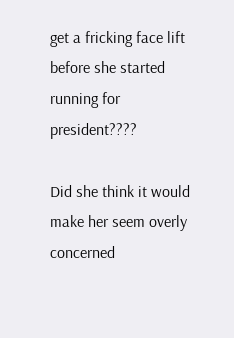get a fricking face lift before she started running for president????

Did she think it would make her seem overly concerned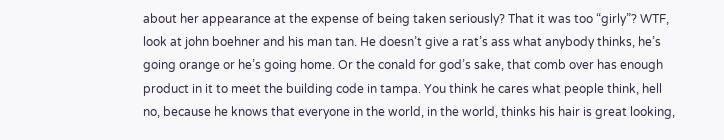about her appearance at the expense of being taken seriously? That it was too “girly”? WTF, look at john boehner and his man tan. He doesn’t give a rat’s ass what anybody thinks, he’s going orange or he’s going home. Or the conald for god’s sake, that comb over has enough product in it to meet the building code in tampa. You think he cares what people think, hell no, because he knows that everyone in the world, in the world, thinks his hair is great looking,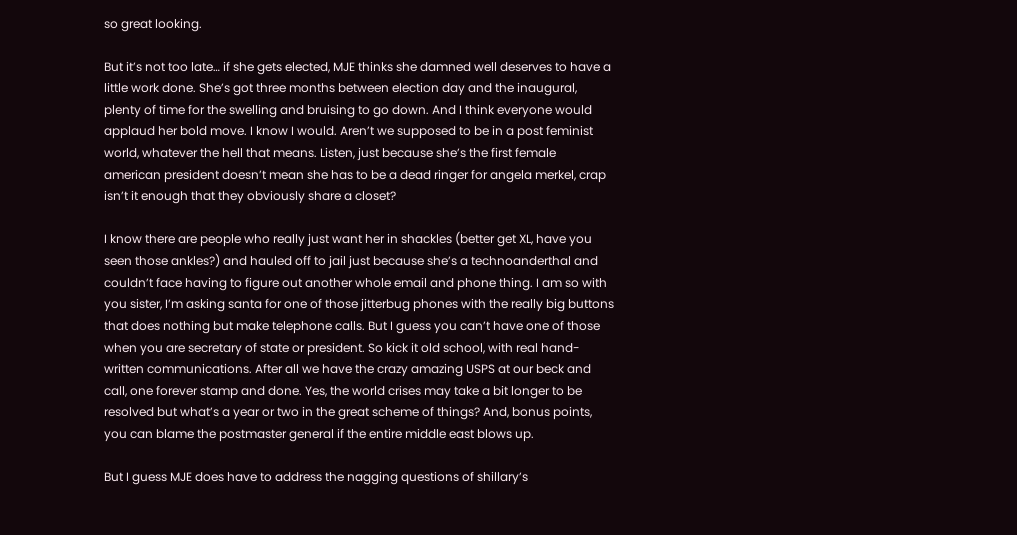so great looking.

But it’s not too late… if she gets elected, MJE thinks she damned well deserves to have a little work done. She’s got three months between election day and the inaugural, plenty of time for the swelling and bruising to go down. And I think everyone would applaud her bold move. I know I would. Aren’t we supposed to be in a post feminist world, whatever the hell that means. Listen, just because she’s the first female american president doesn’t mean she has to be a dead ringer for angela merkel, crap isn’t it enough that they obviously share a closet?

I know there are people who really just want her in shackles (better get XL, have you seen those ankles?) and hauled off to jail just because she’s a technoanderthal and couldn’t face having to figure out another whole email and phone thing. I am so with you sister, I’m asking santa for one of those jitterbug phones with the really big buttons that does nothing but make telephone calls. But I guess you can’t have one of those when you are secretary of state or president. So kick it old school, with real hand-written communications. After all we have the crazy amazing USPS at our beck and call, one forever stamp and done. Yes, the world crises may take a bit longer to be resolved but what’s a year or two in the great scheme of things? And, bonus points, you can blame the postmaster general if the entire middle east blows up.

But I guess MJE does have to address the nagging questions of shillary’s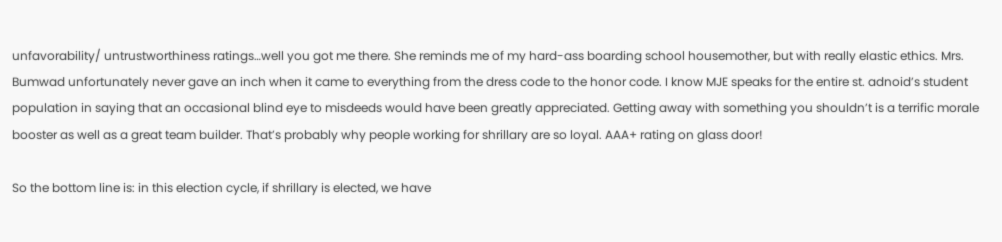unfavorability/ untrustworthiness ratings…well you got me there. She reminds me of my hard-ass boarding school housemother, but with really elastic ethics. Mrs. Bumwad unfortunately never gave an inch when it came to everything from the dress code to the honor code. I know MJE speaks for the entire st. adnoid’s student population in saying that an occasional blind eye to misdeeds would have been greatly appreciated. Getting away with something you shouldn’t is a terrific morale booster as well as a great team builder. That’s probably why people working for shrillary are so loyal. AAA+ rating on glass door!

So the bottom line is: in this election cycle, if shrillary is elected, we have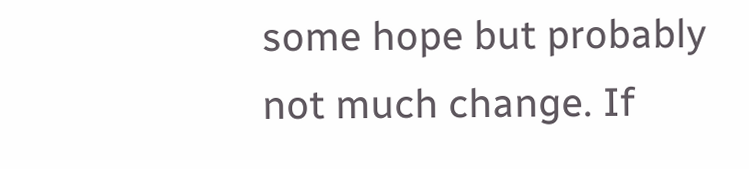some hope but probably not much change. If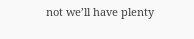not we’ll have plenty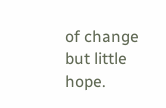of change but little hope.